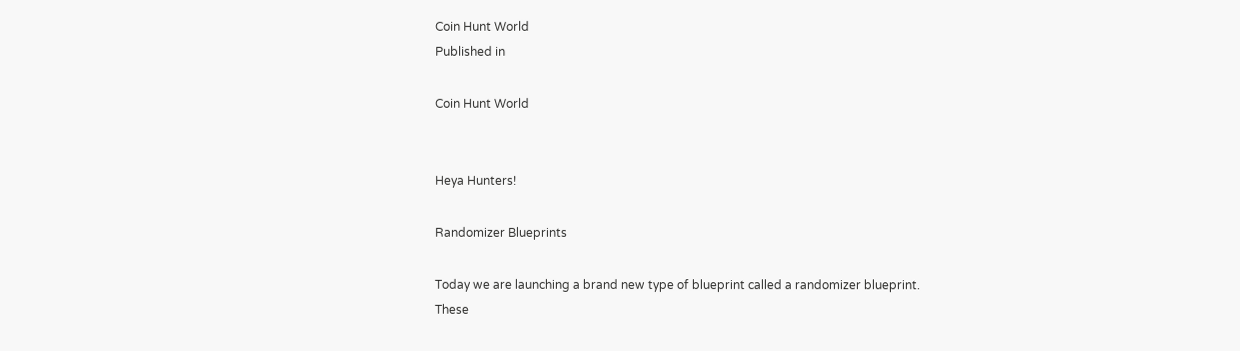Coin Hunt World
Published in

Coin Hunt World


Heya Hunters!

Randomizer Blueprints

Today we are launching a brand new type of blueprint called a randomizer blueprint. These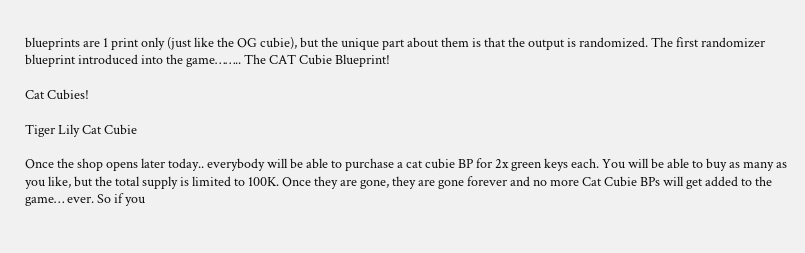blueprints are 1 print only (just like the OG cubie), but the unique part about them is that the output is randomized. The first randomizer blueprint introduced into the game…….. The CAT Cubie Blueprint!

Cat Cubies!

Tiger Lily Cat Cubie

Once the shop opens later today.. everybody will be able to purchase a cat cubie BP for 2x green keys each. You will be able to buy as many as you like, but the total supply is limited to 100K. Once they are gone, they are gone forever and no more Cat Cubie BPs will get added to the game… ever. So if you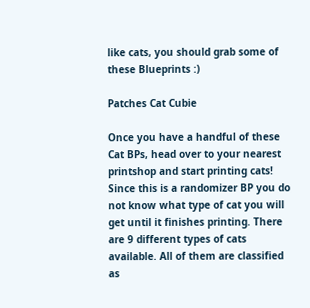like cats, you should grab some of these Blueprints :)

Patches Cat Cubie

Once you have a handful of these Cat BPs, head over to your nearest printshop and start printing cats! Since this is a randomizer BP you do not know what type of cat you will get until it finishes printing. There are 9 different types of cats available. All of them are classified as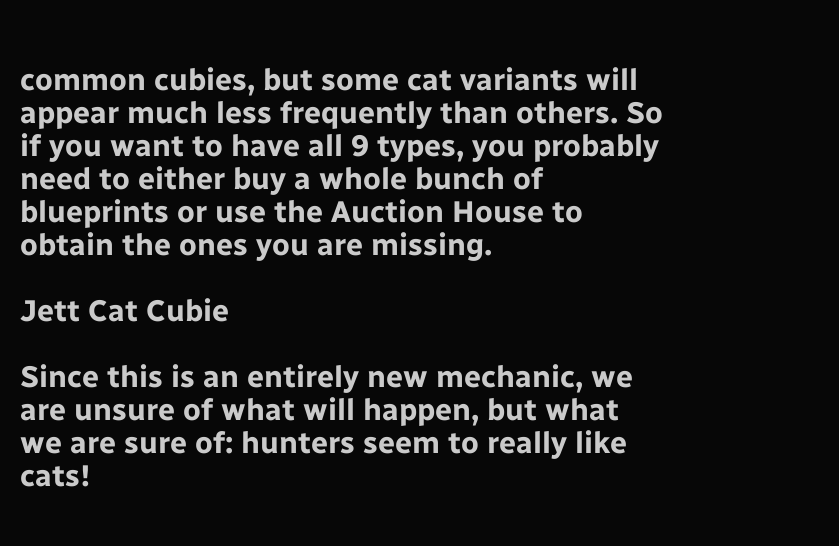common cubies, but some cat variants will appear much less frequently than others. So if you want to have all 9 types, you probably need to either buy a whole bunch of blueprints or use the Auction House to obtain the ones you are missing.

Jett Cat Cubie

Since this is an entirely new mechanic, we are unsure of what will happen, but what we are sure of: hunters seem to really like cats!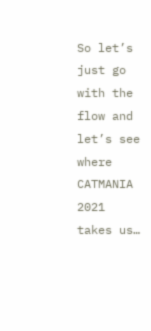So let’s just go with the flow and let’s see where CATMANIA 2021 takes us…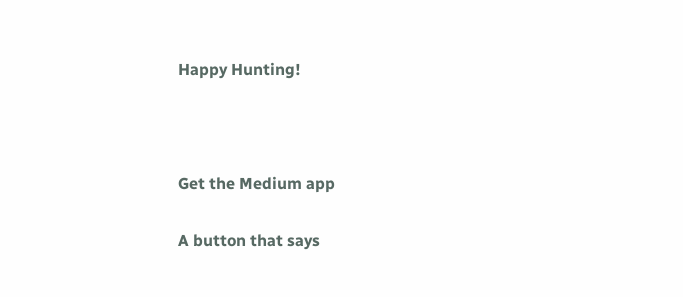Happy Hunting!



Get the Medium app

A button that says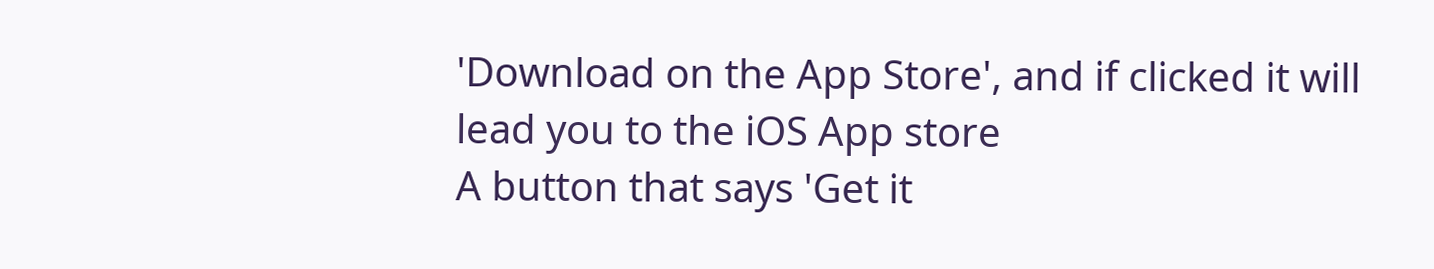'Download on the App Store', and if clicked it will lead you to the iOS App store
A button that says 'Get it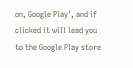on, Google Play', and if clicked it will lead you to the Google Play store